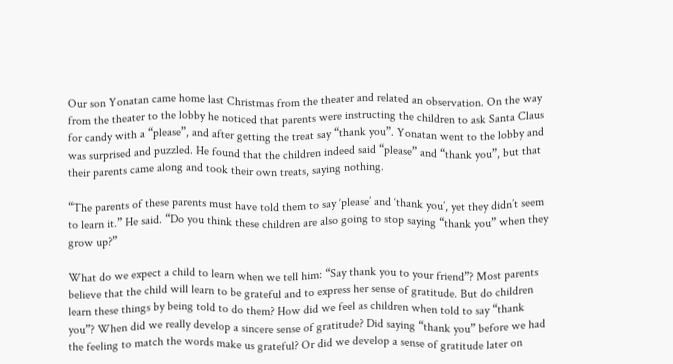Our son Yonatan came home last Christmas from the theater and related an observation. On the way from the theater to the lobby he noticed that parents were instructing the children to ask Santa Claus for candy with a “please”, and after getting the treat say “thank you”. Yonatan went to the lobby and was surprised and puzzled. He found that the children indeed said “please” and “thank you”, but that their parents came along and took their own treats, saying nothing.

“The parents of these parents must have told them to say ‘please’ and ‘thank you’, yet they didn’t seem to learn it.” He said. “Do you think these children are also going to stop saying “thank you” when they grow up?”

What do we expect a child to learn when we tell him: “Say thank you to your friend”? Most parents believe that the child will learn to be grateful and to express her sense of gratitude. But do children learn these things by being told to do them? How did we feel as children when told to say “thank you”? When did we really develop a sincere sense of gratitude? Did saying “thank you” before we had the feeling to match the words make us grateful? Or did we develop a sense of gratitude later on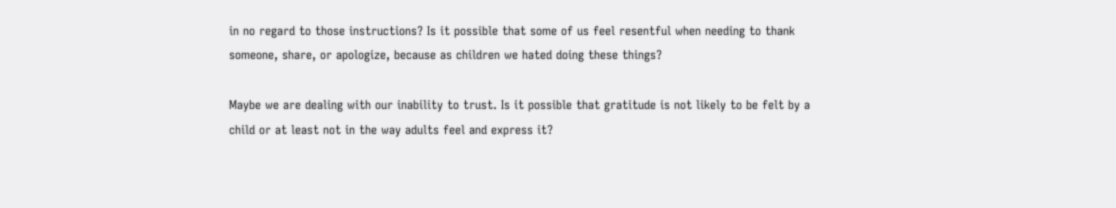in no regard to those instructions? Is it possible that some of us feel resentful when needing to thank someone, share, or apologize, because as children we hated doing these things?

Maybe we are dealing with our inability to trust. Is it possible that gratitude is not likely to be felt by a child or at least not in the way adults feel and express it?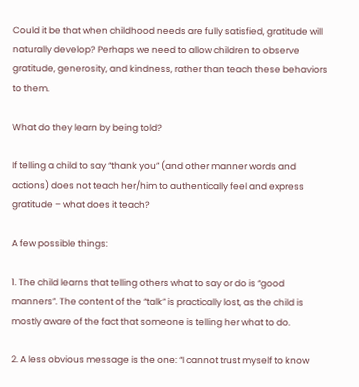Could it be that when childhood needs are fully satisfied, gratitude will naturally develop? Perhaps we need to allow children to observe gratitude, generosity, and kindness, rather than teach these behaviors to them.

What do they learn by being told?

If telling a child to say “thank you” (and other manner words and actions) does not teach her/him to authentically feel and express gratitude – what does it teach?

A few possible things:

1. The child learns that telling others what to say or do is “good manners”. The content of the “talk” is practically lost, as the child is mostly aware of the fact that someone is telling her what to do.

2. A less obvious message is the one: “I cannot trust myself to know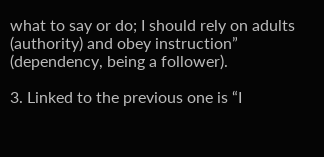what to say or do; I should rely on adults (authority) and obey instruction” (dependency, being a follower).

3. Linked to the previous one is “I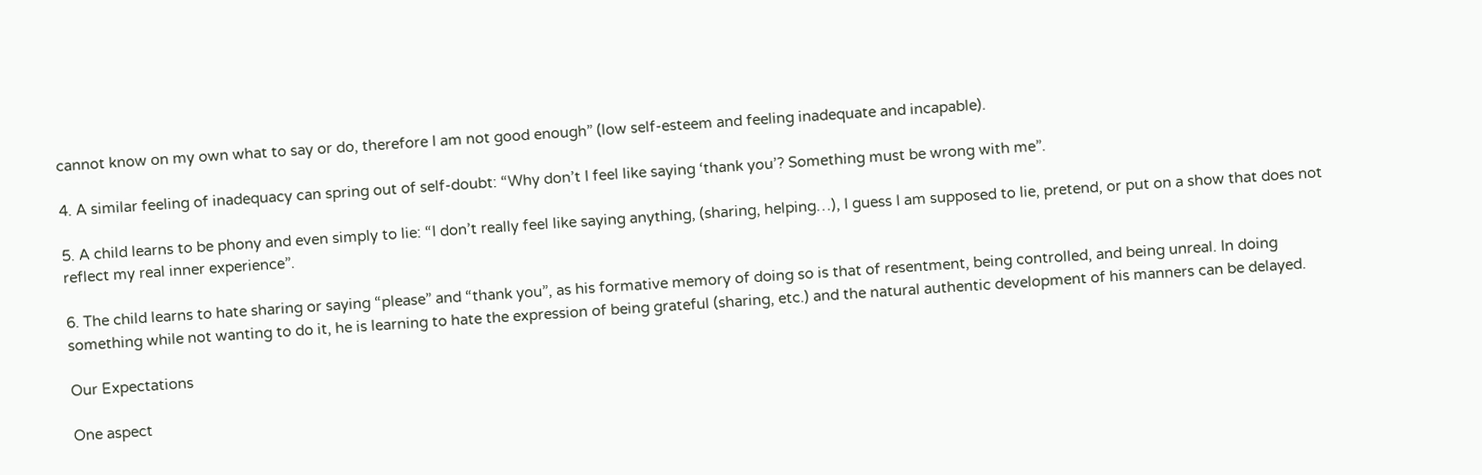cannot know on my own what to say or do, therefore I am not good enough” (low self-esteem and feeling inadequate and incapable).

4. A similar feeling of inadequacy can spring out of self-doubt: “Why don’t I feel like saying ‘thank you’? Something must be wrong with me”.

5. A child learns to be phony and even simply to lie: “I don’t really feel like saying anything, (sharing, helping…), I guess I am supposed to lie, pretend, or put on a show that does not reflect my real inner experience”.

6. The child learns to hate sharing or saying “please” and “thank you”, as his formative memory of doing so is that of resentment, being controlled, and being unreal. In doing something while not wanting to do it, he is learning to hate the expression of being grateful (sharing, etc.) and the natural authentic development of his manners can be delayed.

Our Expectations

One aspect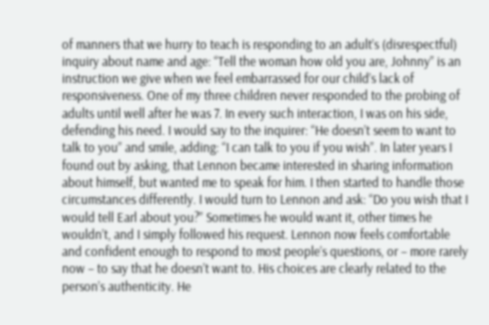of manners that we hurry to teach is responding to an adult’s (disrespectful) inquiry about name and age: “Tell the woman how old you are, Johnny” is an instruction we give when we feel embarrassed for our child’s lack of responsiveness. One of my three children never responded to the probing of adults until well after he was 7. In every such interaction, I was on his side, defending his need. I would say to the inquirer: “He doesn’t seem to want to talk to you” and smile, adding: “I can talk to you if you wish”. In later years I found out by asking, that Lennon became interested in sharing information about himself, but wanted me to speak for him. I then started to handle those circumstances differently. I would turn to Lennon and ask: “Do you wish that I would tell Earl about you?” Sometimes he would want it, other times he wouldn’t, and I simply followed his request. Lennon now feels comfortable and confident enough to respond to most people’s questions, or – more rarely now – to say that he doesn’t want to. His choices are clearly related to the person’s authenticity. He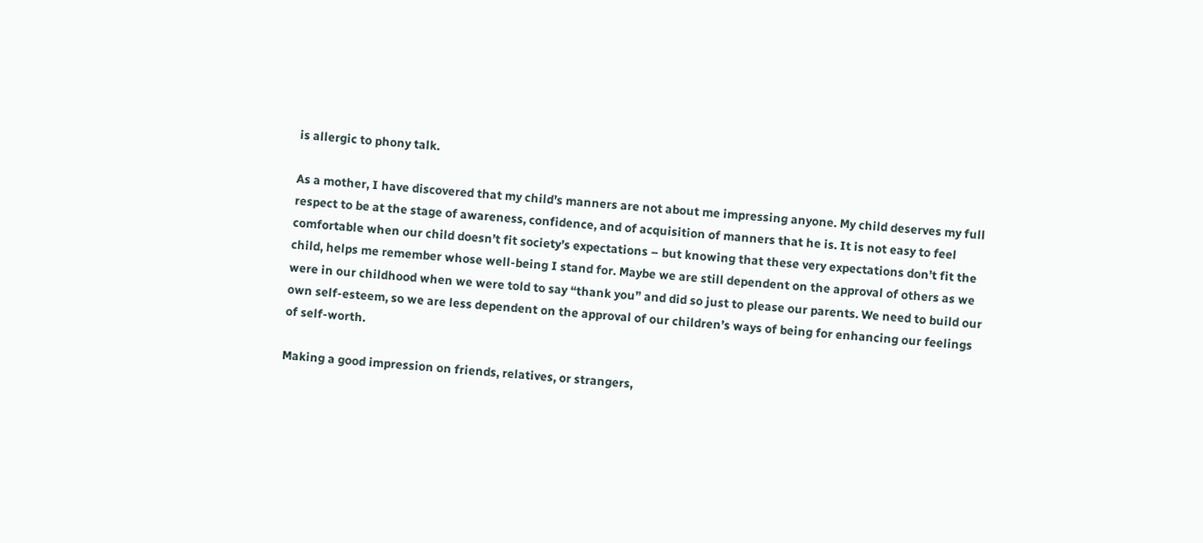is allergic to phony talk.

As a mother, I have discovered that my child’s manners are not about me impressing anyone. My child deserves my full respect to be at the stage of awareness, confidence, and of acquisition of manners that he is. It is not easy to feel comfortable when our child doesn’t fit society’s expectations – but knowing that these very expectations don’t fit the child, helps me remember whose well-being I stand for. Maybe we are still dependent on the approval of others as we were in our childhood when we were told to say “thank you” and did so just to please our parents. We need to build our own self-esteem, so we are less dependent on the approval of our children’s ways of being for enhancing our feelings of self-worth.

Making a good impression on friends, relatives, or strangers,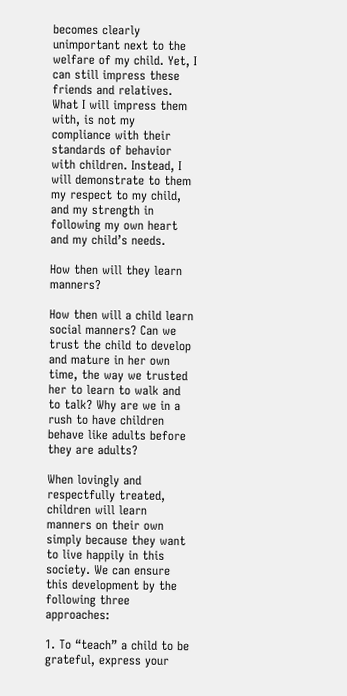becomes clearly unimportant next to the welfare of my child. Yet, I can still impress these friends and relatives. What I will impress them with, is not my compliance with their standards of behavior with children. Instead, I will demonstrate to them my respect to my child, and my strength in following my own heart and my child’s needs.

How then will they learn manners?

How then will a child learn social manners? Can we trust the child to develop and mature in her own time, the way we trusted her to learn to walk and to talk? Why are we in a rush to have children behave like adults before they are adults?

When lovingly and respectfully treated, children will learn manners on their own simply because they want to live happily in this society. We can ensure this development by the following three approaches:

1. To “teach” a child to be grateful, express your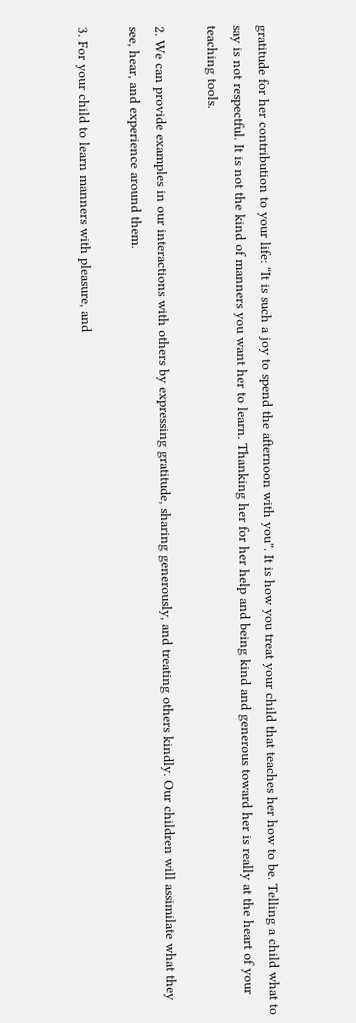gratitude for her contribution to your life: “It is such a joy to spend the afternoon with you”. It is how you treat your child that teaches her how to be. Telling a child what to say is not respectful. It is not the kind of manners you want her to learn. Thanking her for her help and being kind and generous toward her is really at the heart of your teaching tools.

2. We can provide examples in our interactions with others by expressing gratitude, sharing generously, and treating others kindly. Our children will assimilate what they see, hear, and experience around them.

3. For your child to learn manners with pleasure, and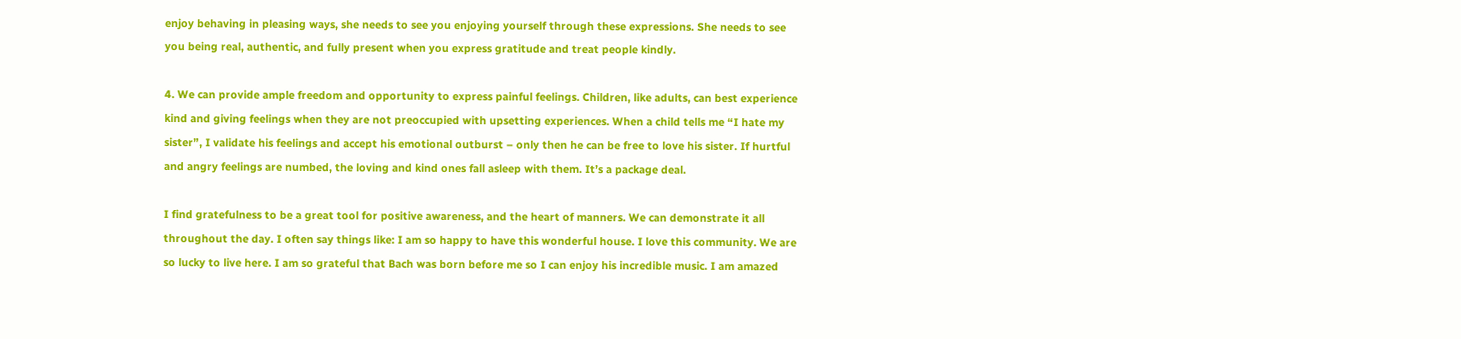enjoy behaving in pleasing ways, she needs to see you enjoying yourself through these expressions. She needs to see you being real, authentic, and fully present when you express gratitude and treat people kindly.

4. We can provide ample freedom and opportunity to express painful feelings. Children, like adults, can best experience kind and giving feelings when they are not preoccupied with upsetting experiences. When a child tells me “I hate my sister”, I validate his feelings and accept his emotional outburst – only then he can be free to love his sister. If hurtful and angry feelings are numbed, the loving and kind ones fall asleep with them. It’s a package deal.

I find gratefulness to be a great tool for positive awareness, and the heart of manners. We can demonstrate it all throughout the day. I often say things like: I am so happy to have this wonderful house. I love this community. We are so lucky to live here. I am so grateful that Bach was born before me so I can enjoy his incredible music. I am amazed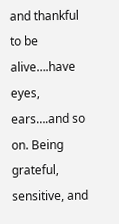and thankful to be alive….have eyes, ears….and so on. Being grateful, sensitive, and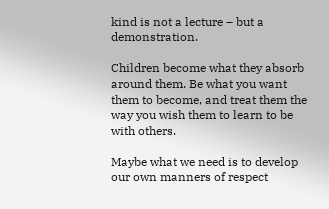kind is not a lecture – but a demonstration.

Children become what they absorb around them. Be what you want them to become, and treat them the way you wish them to learn to be with others.

Maybe what we need is to develop our own manners of respect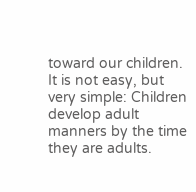toward our children. It is not easy, but very simple: Children develop adult manners by the time they are adults.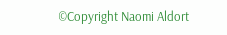©Copyright Naomi Aldort